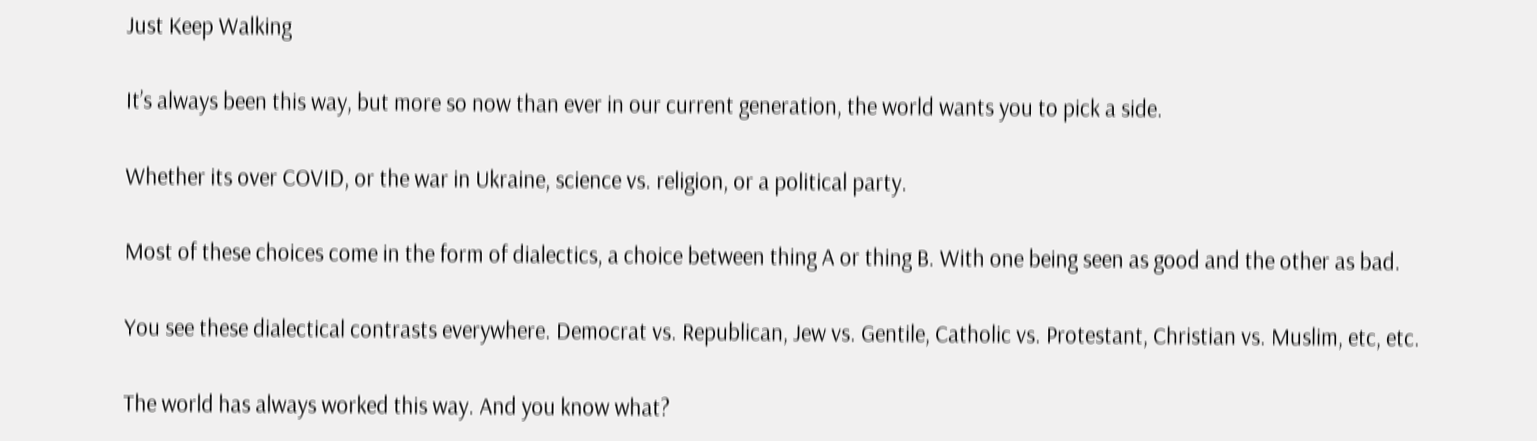Just Keep Walking

It’s always been this way, but more so now than ever in our current generation, the world wants you to pick a side.

Whether its over COVID, or the war in Ukraine, science vs. religion, or a political party.

Most of these choices come in the form of dialectics, a choice between thing A or thing B. With one being seen as good and the other as bad.

You see these dialectical contrasts everywhere. Democrat vs. Republican, Jew vs. Gentile, Catholic vs. Protestant, Christian vs. Muslim, etc, etc.

The world has always worked this way. And you know what?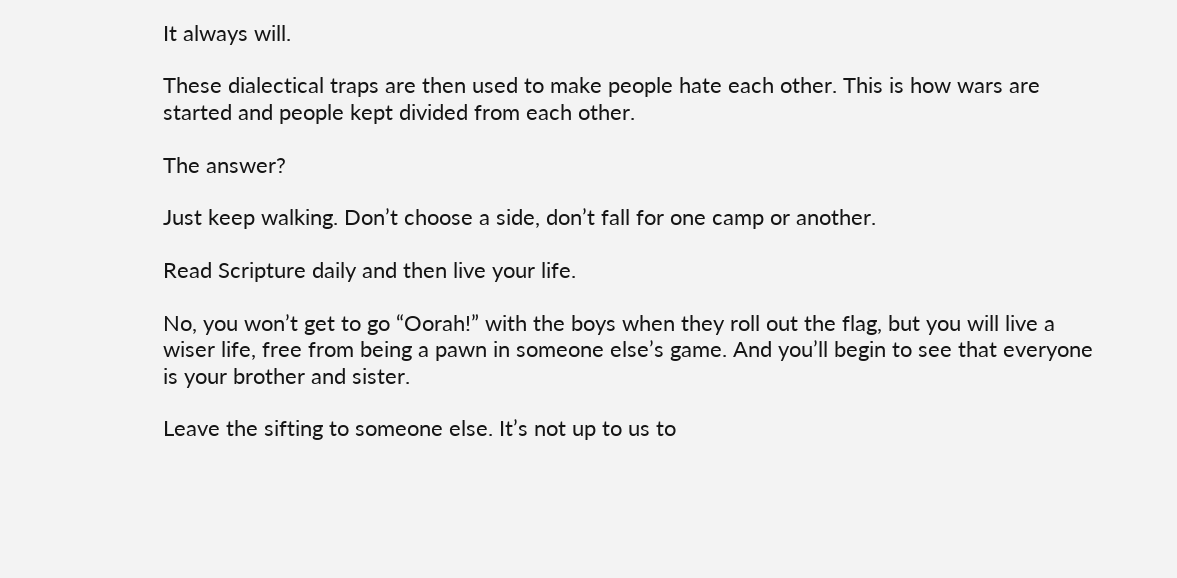It always will.

These dialectical traps are then used to make people hate each other. This is how wars are started and people kept divided from each other.

The answer?

Just keep walking. Don’t choose a side, don’t fall for one camp or another.

Read Scripture daily and then live your life.

No, you won’t get to go “Oorah!” with the boys when they roll out the flag, but you will live a wiser life, free from being a pawn in someone else’s game. And you’ll begin to see that everyone is your brother and sister.

Leave the sifting to someone else. It’s not up to us to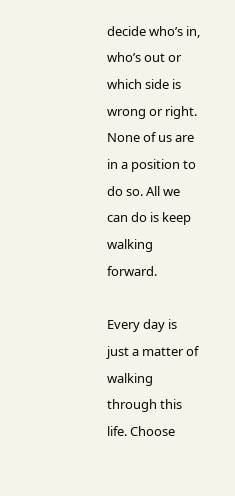decide who’s in, who’s out or which side is wrong or right. None of us are in a position to do so. All we can do is keep walking forward.

Every day is just a matter of walking through this life. Choose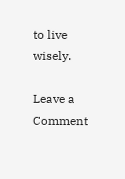to live wisely.

Leave a Comment